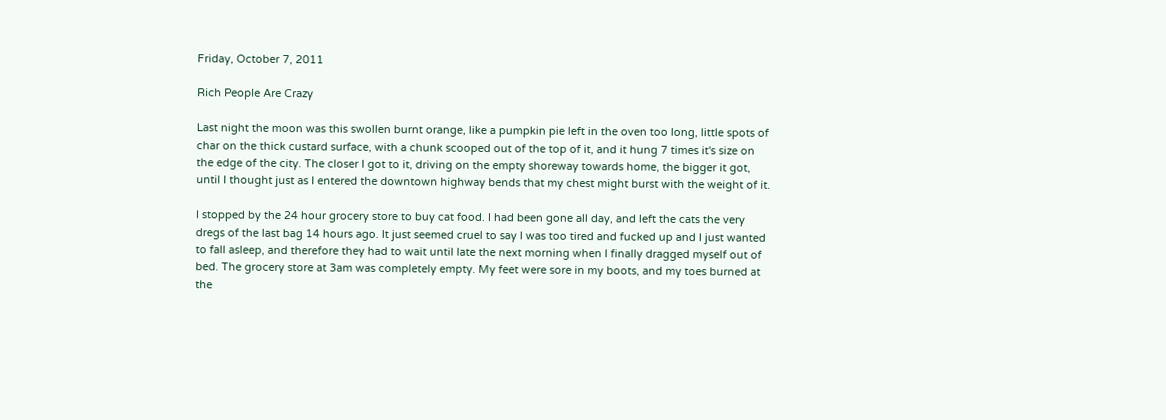Friday, October 7, 2011

Rich People Are Crazy

Last night the moon was this swollen burnt orange, like a pumpkin pie left in the oven too long, little spots of char on the thick custard surface, with a chunk scooped out of the top of it, and it hung 7 times it's size on the edge of the city. The closer I got to it, driving on the empty shoreway towards home, the bigger it got, until I thought just as I entered the downtown highway bends that my chest might burst with the weight of it.

I stopped by the 24 hour grocery store to buy cat food. I had been gone all day, and left the cats the very dregs of the last bag 14 hours ago. It just seemed cruel to say I was too tired and fucked up and I just wanted to fall asleep, and therefore they had to wait until late the next morning when I finally dragged myself out of bed. The grocery store at 3am was completely empty. My feet were sore in my boots, and my toes burned at the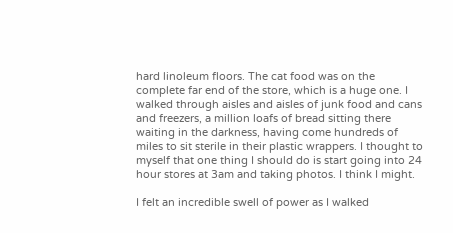hard linoleum floors. The cat food was on the complete far end of the store, which is a huge one. I walked through aisles and aisles of junk food and cans and freezers, a million loafs of bread sitting there waiting in the darkness, having come hundreds of miles to sit sterile in their plastic wrappers. I thought to myself that one thing I should do is start going into 24 hour stores at 3am and taking photos. I think I might.

I felt an incredible swell of power as I walked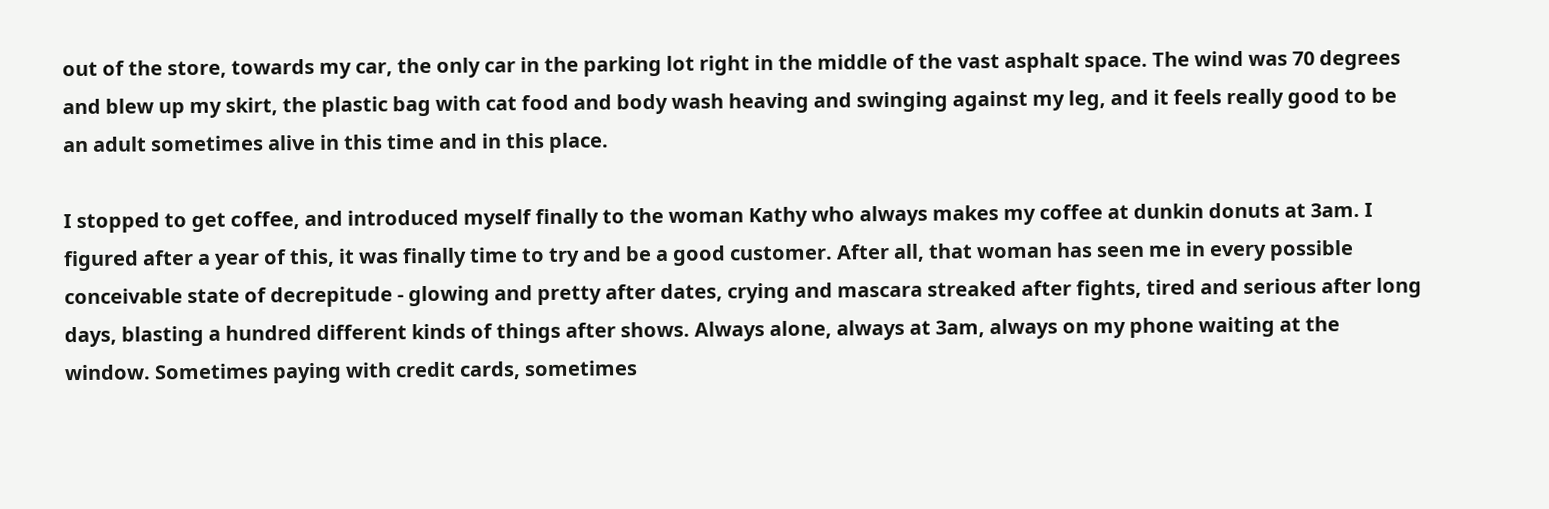out of the store, towards my car, the only car in the parking lot right in the middle of the vast asphalt space. The wind was 70 degrees and blew up my skirt, the plastic bag with cat food and body wash heaving and swinging against my leg, and it feels really good to be an adult sometimes alive in this time and in this place.

I stopped to get coffee, and introduced myself finally to the woman Kathy who always makes my coffee at dunkin donuts at 3am. I figured after a year of this, it was finally time to try and be a good customer. After all, that woman has seen me in every possible conceivable state of decrepitude - glowing and pretty after dates, crying and mascara streaked after fights, tired and serious after long days, blasting a hundred different kinds of things after shows. Always alone, always at 3am, always on my phone waiting at the window. Sometimes paying with credit cards, sometimes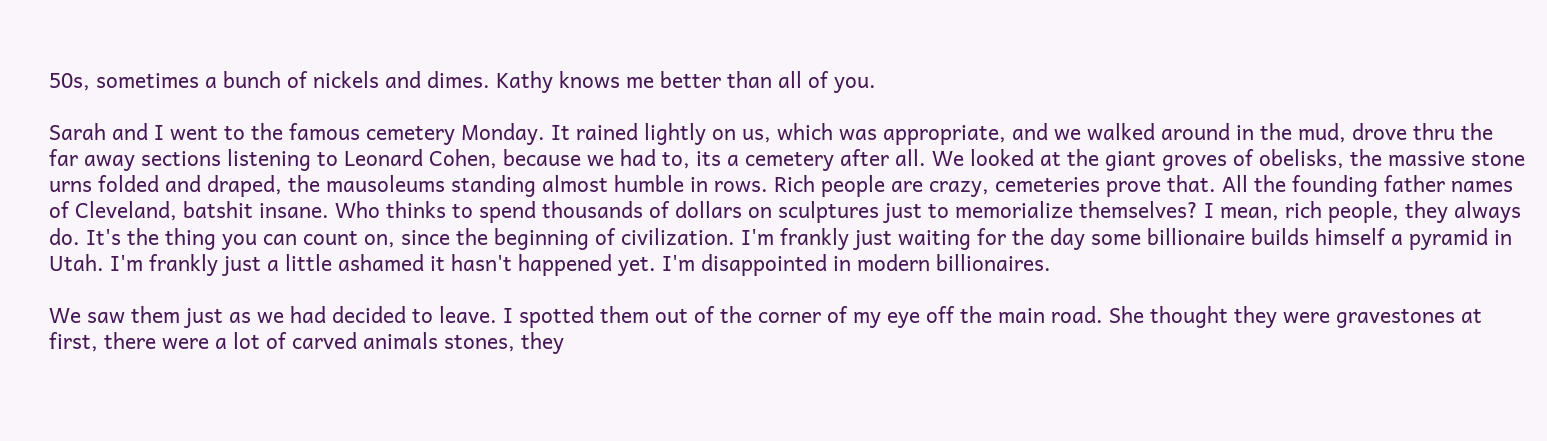50s, sometimes a bunch of nickels and dimes. Kathy knows me better than all of you.

Sarah and I went to the famous cemetery Monday. It rained lightly on us, which was appropriate, and we walked around in the mud, drove thru the far away sections listening to Leonard Cohen, because we had to, its a cemetery after all. We looked at the giant groves of obelisks, the massive stone urns folded and draped, the mausoleums standing almost humble in rows. Rich people are crazy, cemeteries prove that. All the founding father names of Cleveland, batshit insane. Who thinks to spend thousands of dollars on sculptures just to memorialize themselves? I mean, rich people, they always do. It's the thing you can count on, since the beginning of civilization. I'm frankly just waiting for the day some billionaire builds himself a pyramid in Utah. I'm frankly just a little ashamed it hasn't happened yet. I'm disappointed in modern billionaires.

We saw them just as we had decided to leave. I spotted them out of the corner of my eye off the main road. She thought they were gravestones at first, there were a lot of carved animals stones, they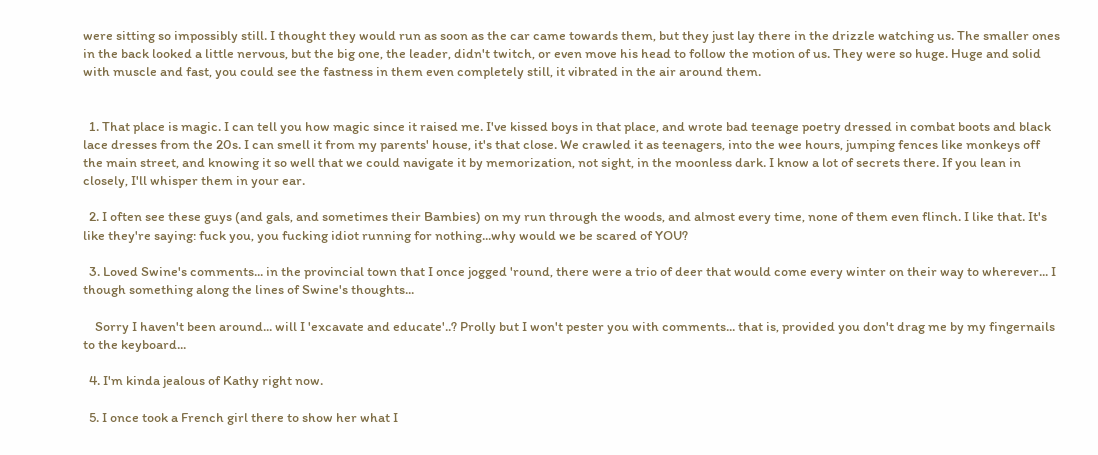were sitting so impossibly still. I thought they would run as soon as the car came towards them, but they just lay there in the drizzle watching us. The smaller ones in the back looked a little nervous, but the big one, the leader, didn't twitch, or even move his head to follow the motion of us. They were so huge. Huge and solid with muscle and fast, you could see the fastness in them even completely still, it vibrated in the air around them.


  1. That place is magic. I can tell you how magic since it raised me. I've kissed boys in that place, and wrote bad teenage poetry dressed in combat boots and black lace dresses from the 20s. I can smell it from my parents' house, it's that close. We crawled it as teenagers, into the wee hours, jumping fences like monkeys off the main street, and knowing it so well that we could navigate it by memorization, not sight, in the moonless dark. I know a lot of secrets there. If you lean in closely, I'll whisper them in your ear.

  2. I often see these guys (and gals, and sometimes their Bambies) on my run through the woods, and almost every time, none of them even flinch. I like that. It's like they're saying: fuck you, you fucking idiot running for nothing...why would we be scared of YOU?

  3. Loved Swine's comments... in the provincial town that I once jogged 'round, there were a trio of deer that would come every winter on their way to wherever... I though something along the lines of Swine's thoughts...

    Sorry I haven't been around... will I 'excavate and educate'..? Prolly but I won't pester you with comments... that is, provided you don't drag me by my fingernails to the keyboard...

  4. I'm kinda jealous of Kathy right now.

  5. I once took a French girl there to show her what I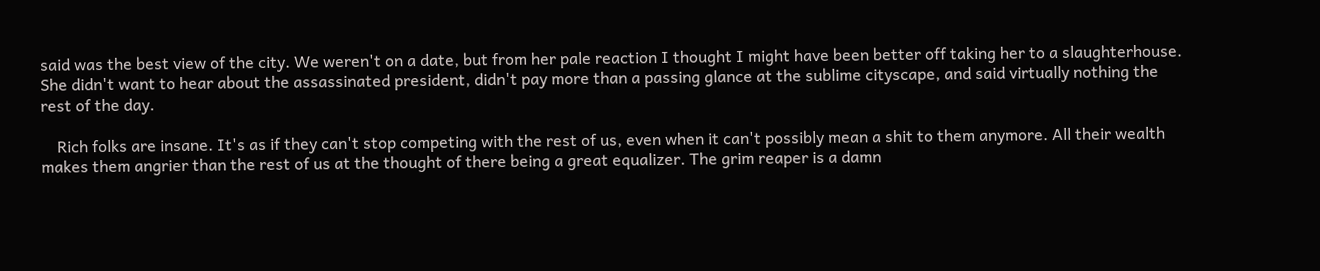said was the best view of the city. We weren't on a date, but from her pale reaction I thought I might have been better off taking her to a slaughterhouse. She didn't want to hear about the assassinated president, didn't pay more than a passing glance at the sublime cityscape, and said virtually nothing the rest of the day.

    Rich folks are insane. It's as if they can't stop competing with the rest of us, even when it can't possibly mean a shit to them anymore. All their wealth makes them angrier than the rest of us at the thought of there being a great equalizer. The grim reaper is a damn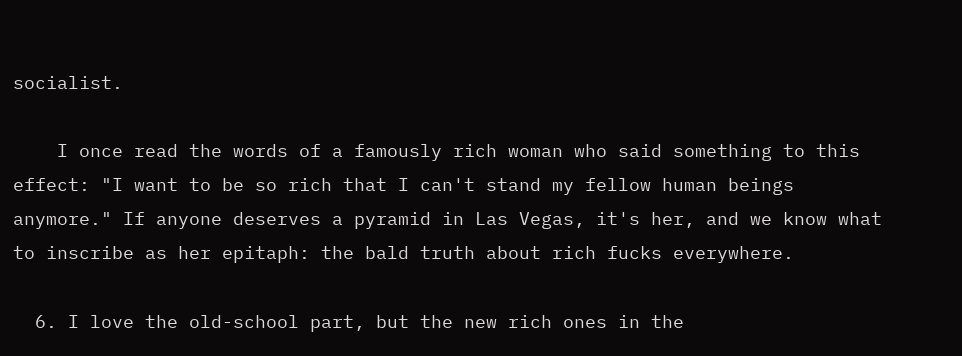socialist.

    I once read the words of a famously rich woman who said something to this effect: "I want to be so rich that I can't stand my fellow human beings anymore." If anyone deserves a pyramid in Las Vegas, it's her, and we know what to inscribe as her epitaph: the bald truth about rich fucks everywhere.

  6. I love the old-school part, but the new rich ones in the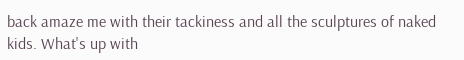back amaze me with their tackiness and all the sculptures of naked kids. What's up with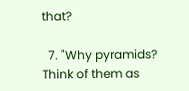that?

  7. "Why pyramids? Think of them as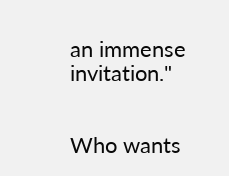an immense invitation."


Who wants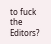to fuck the Editors?